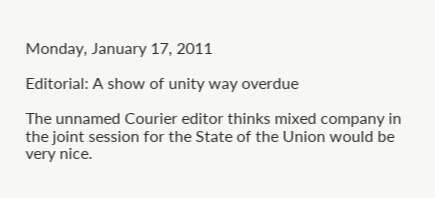Monday, January 17, 2011

Editorial: A show of unity way overdue

The unnamed Courier editor thinks mixed company in the joint session for the State of the Union would be very nice.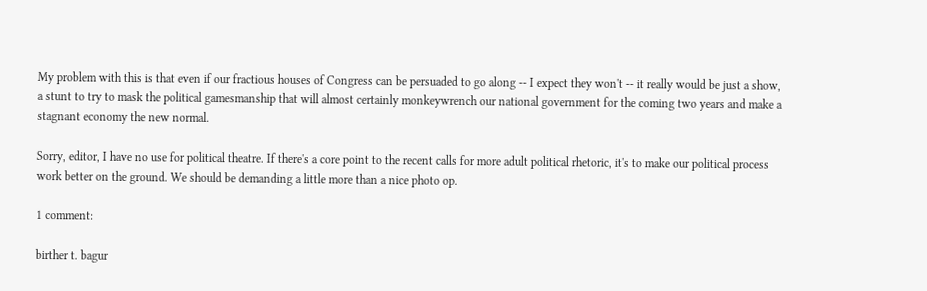My problem with this is that even if our fractious houses of Congress can be persuaded to go along -- I expect they won't -- it really would be just a show, a stunt to try to mask the political gamesmanship that will almost certainly monkeywrench our national government for the coming two years and make a stagnant economy the new normal.

Sorry, editor, I have no use for political theatre. If there's a core point to the recent calls for more adult political rhetoric, it's to make our political process work better on the ground. We should be demanding a little more than a nice photo op.

1 comment:

birther t. bagur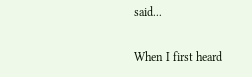said...

When I first heard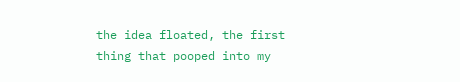the idea floated, the first thing that pooped into my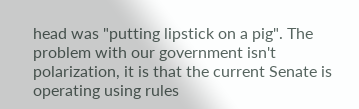head was "putting lipstick on a pig". The problem with our government isn't polarization, it is that the current Senate is operating using rules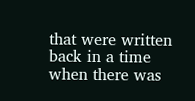that were written back in a time when there was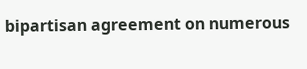bipartisan agreement on numerous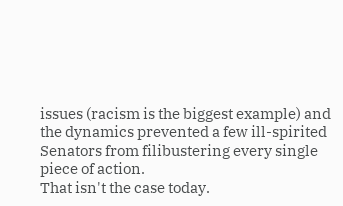issues (racism is the biggest example) and the dynamics prevented a few ill-spirited Senators from filibustering every single piece of action.
That isn't the case today.